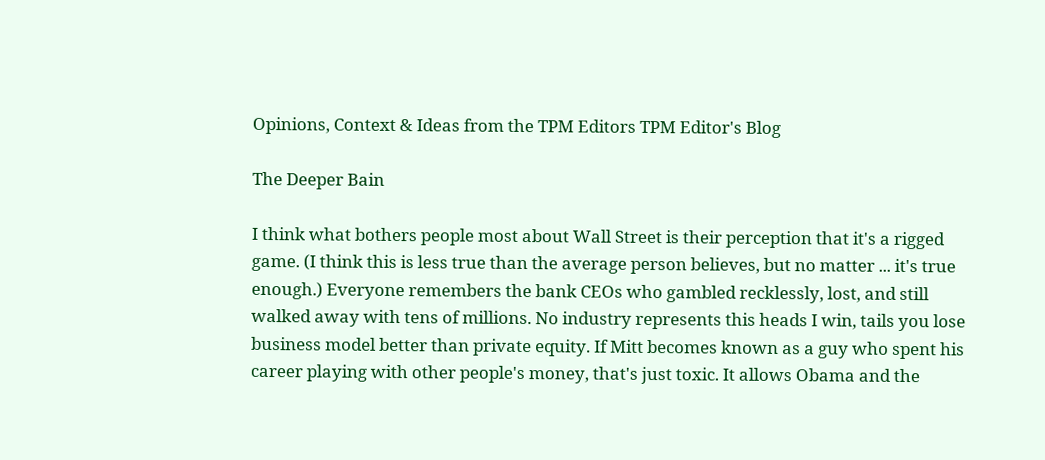Opinions, Context & Ideas from the TPM Editors TPM Editor's Blog

The Deeper Bain

I think what bothers people most about Wall Street is their perception that it's a rigged game. (I think this is less true than the average person believes, but no matter ... it's true enough.) Everyone remembers the bank CEOs who gambled recklessly, lost, and still walked away with tens of millions. No industry represents this heads I win, tails you lose business model better than private equity. If Mitt becomes known as a guy who spent his career playing with other people's money, that's just toxic. It allows Obama and the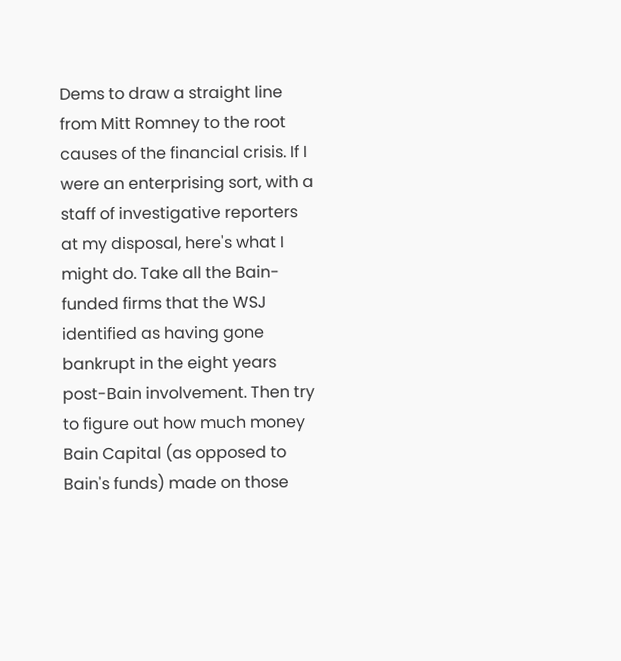Dems to draw a straight line from Mitt Romney to the root causes of the financial crisis. If I were an enterprising sort, with a staff of investigative reporters at my disposal, here's what I might do. Take all the Bain-funded firms that the WSJ identified as having gone bankrupt in the eight years post-Bain involvement. Then try to figure out how much money Bain Capital (as opposed to Bain's funds) made on those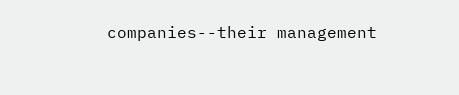companies--their management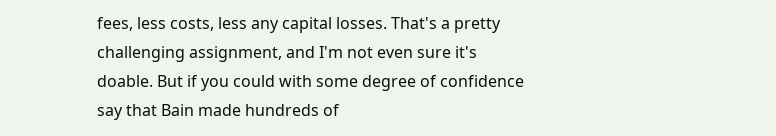fees, less costs, less any capital losses. That's a pretty challenging assignment, and I'm not even sure it's doable. But if you could with some degree of confidence say that Bain made hundreds of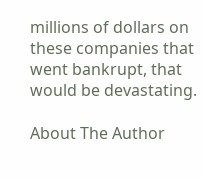millions of dollars on these companies that went bankrupt, that would be devastating.

About The Author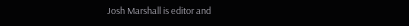Josh Marshall is editor and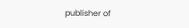publisher of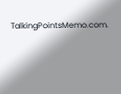TalkingPointsMemo.com.